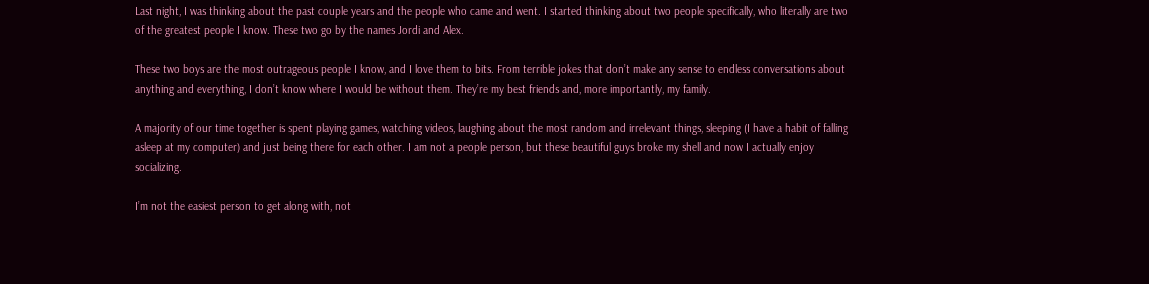Last night, I was thinking about the past couple years and the people who came and went. I started thinking about two people specifically, who literally are two of the greatest people I know. These two go by the names Jordi and Alex.

These two boys are the most outrageous people I know, and I love them to bits. From terrible jokes that don’t make any sense to endless conversations about anything and everything, I don’t know where I would be without them. They’re my best friends and, more importantly, my family.

A majority of our time together is spent playing games, watching videos, laughing about the most random and irrelevant things, sleeping (I have a habit of falling asleep at my computer) and just being there for each other. I am not a people person, but these beautiful guys broke my shell and now I actually enjoy socializing.

I’m not the easiest person to get along with, not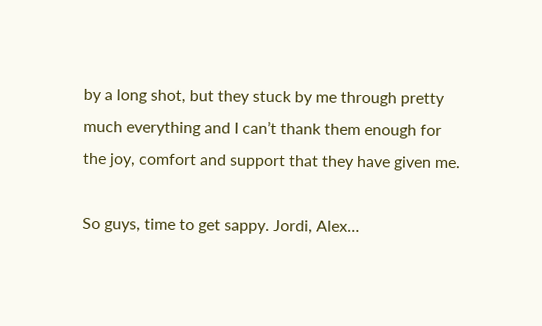by a long shot, but they stuck by me through pretty much everything and I can’t thank them enough for the joy, comfort and support that they have given me.

So guys, time to get sappy. Jordi, Alex…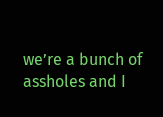we’re a bunch of assholes and I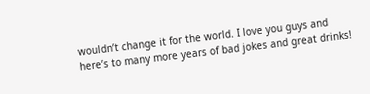wouldn’t change it for the world. I love you guys and here’s to many more years of bad jokes and great drinks!